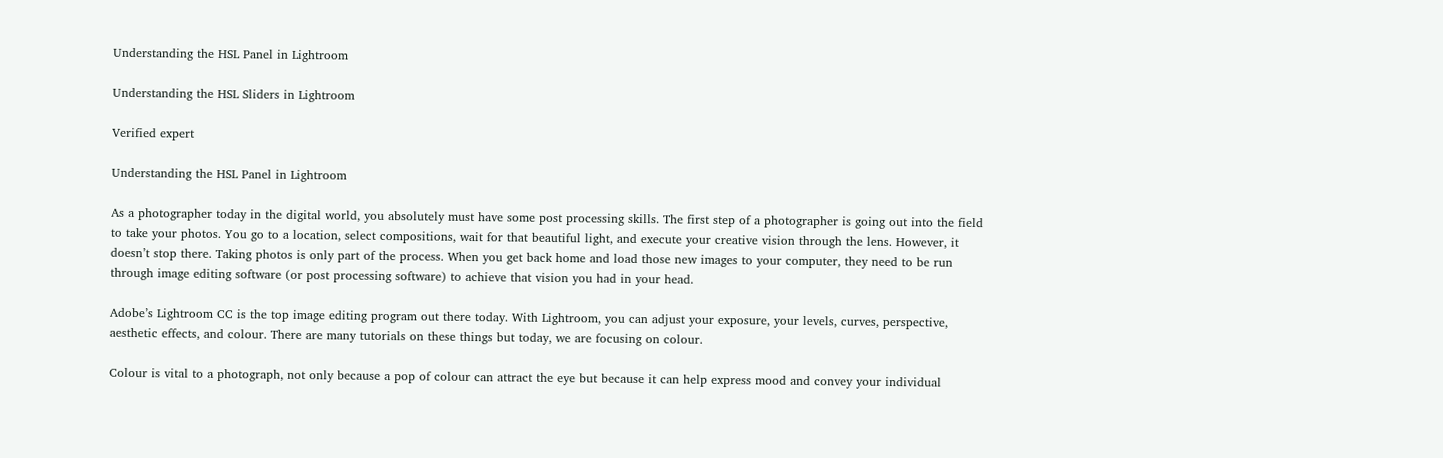Understanding the HSL Panel in Lightroom

Understanding the HSL Sliders in Lightroom

Verified expert

Understanding the HSL Panel in Lightroom

As a photographer today in the digital world, you absolutely must have some post processing skills. The first step of a photographer is going out into the field to take your photos. You go to a location, select compositions, wait for that beautiful light, and execute your creative vision through the lens. However, it doesn’t stop there. Taking photos is only part of the process. When you get back home and load those new images to your computer, they need to be run through image editing software (or post processing software) to achieve that vision you had in your head.

Adobe’s Lightroom CC is the top image editing program out there today. With Lightroom, you can adjust your exposure, your levels, curves, perspective, aesthetic effects, and colour. There are many tutorials on these things but today, we are focusing on colour.

Colour is vital to a photograph, not only because a pop of colour can attract the eye but because it can help express mood and convey your individual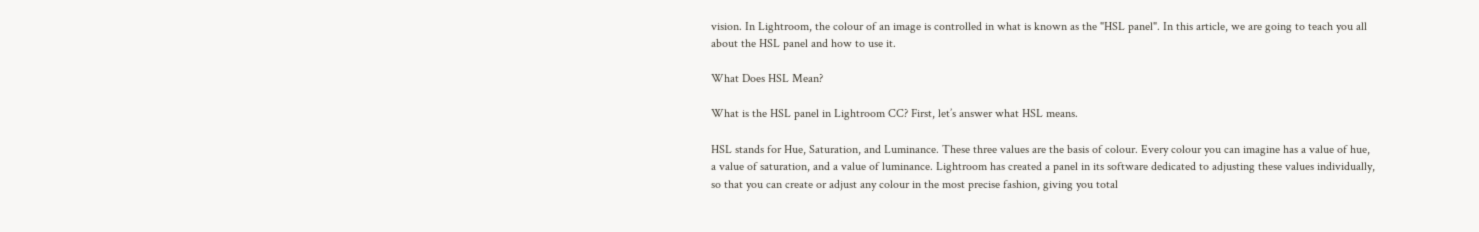vision. In Lightroom, the colour of an image is controlled in what is known as the "HSL panel". In this article, we are going to teach you all about the HSL panel and how to use it.

What Does HSL Mean?

What is the HSL panel in Lightroom CC? First, let’s answer what HSL means.

HSL stands for Hue, Saturation, and Luminance. These three values are the basis of colour. Every colour you can imagine has a value of hue, a value of saturation, and a value of luminance. Lightroom has created a panel in its software dedicated to adjusting these values individually, so that you can create or adjust any colour in the most precise fashion, giving you total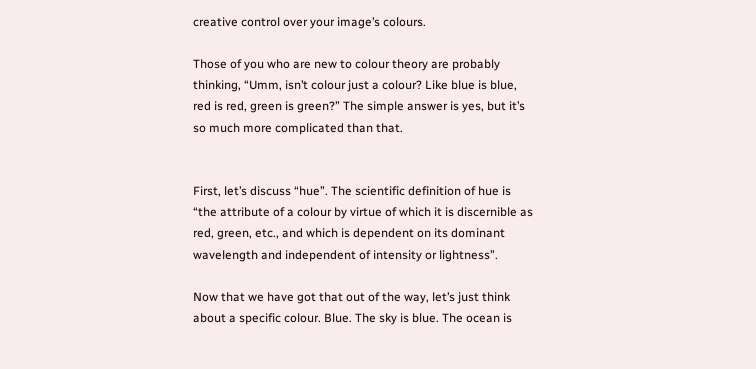creative control over your image’s colours.

Those of you who are new to colour theory are probably thinking, “Umm, isn’t colour just a colour? Like blue is blue, red is red, green is green?” The simple answer is yes, but it’s so much more complicated than that.


First, let’s discuss “hue”. The scientific definition of hue is “the attribute of a colour by virtue of which it is discernible as red, green, etc., and which is dependent on its dominant wavelength and independent of intensity or lightness”.

Now that we have got that out of the way, let’s just think about a specific colour. Blue. The sky is blue. The ocean is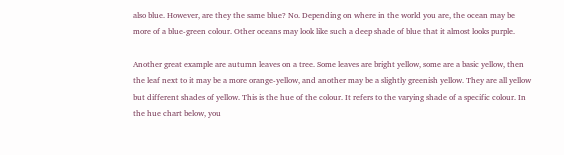also blue. However, are they the same blue? No. Depending on where in the world you are, the ocean may be more of a blue-green colour. Other oceans may look like such a deep shade of blue that it almost looks purple.

Another great example are autumn leaves on a tree. Some leaves are bright yellow, some are a basic yellow, then the leaf next to it may be a more orange-yellow, and another may be a slightly greenish yellow. They are all yellow but different shades of yellow. This is the hue of the colour. It refers to the varying shade of a specific colour. In the hue chart below, you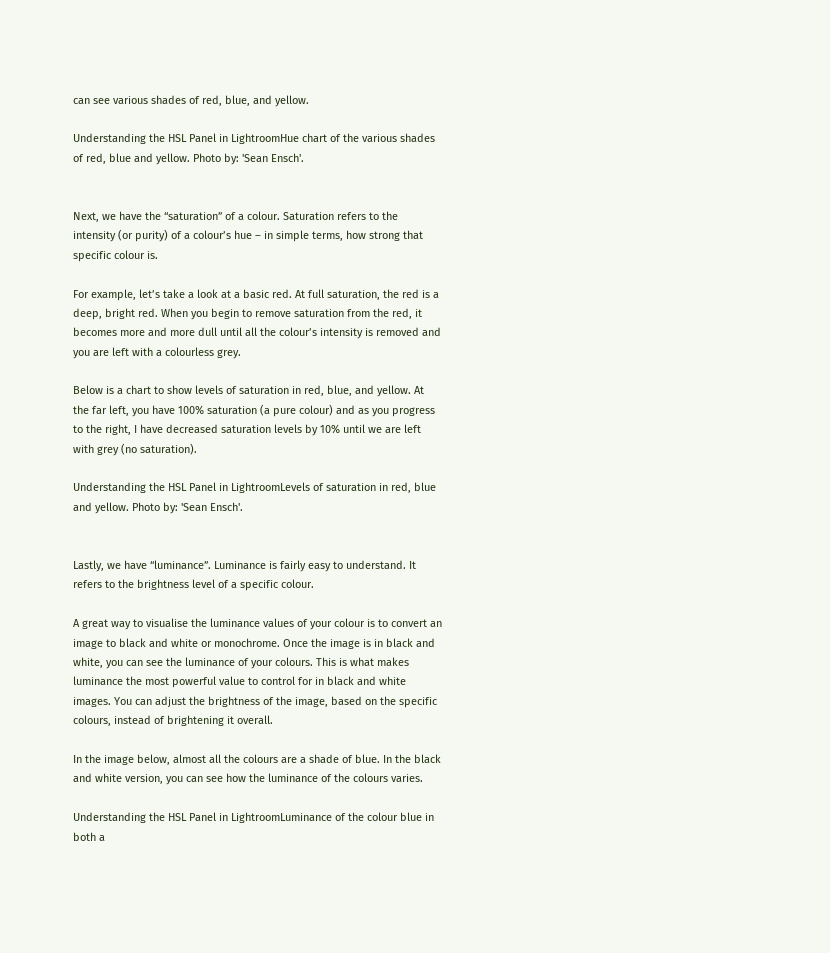can see various shades of red, blue, and yellow.

Understanding the HSL Panel in LightroomHue chart of the various shades of red, blue and yellow. Photo by: 'Sean Ensch'.


Next, we have the “saturation” of a colour. Saturation refers to the intensity (or purity) of a colour’s hue – in simple terms, how strong that specific colour is.

For example, let’s take a look at a basic red. At full saturation, the red is a deep, bright red. When you begin to remove saturation from the red, it becomes more and more dull until all the colour’s intensity is removed and you are left with a colourless grey.

Below is a chart to show levels of saturation in red, blue, and yellow. At the far left, you have 100% saturation (a pure colour) and as you progress to the right, I have decreased saturation levels by 10% until we are left with grey (no saturation).

Understanding the HSL Panel in LightroomLevels of saturation in red, blue and yellow. Photo by: 'Sean Ensch'.


Lastly, we have “luminance”. Luminance is fairly easy to understand. It refers to the brightness level of a specific colour.

A great way to visualise the luminance values of your colour is to convert an image to black and white or monochrome. Once the image is in black and white, you can see the luminance of your colours. This is what makes luminance the most powerful value to control for in black and white images. You can adjust the brightness of the image, based on the specific colours, instead of brightening it overall.

In the image below, almost all the colours are a shade of blue. In the black and white version, you can see how the luminance of the colours varies.

Understanding the HSL Panel in LightroomLuminance of the colour blue in both a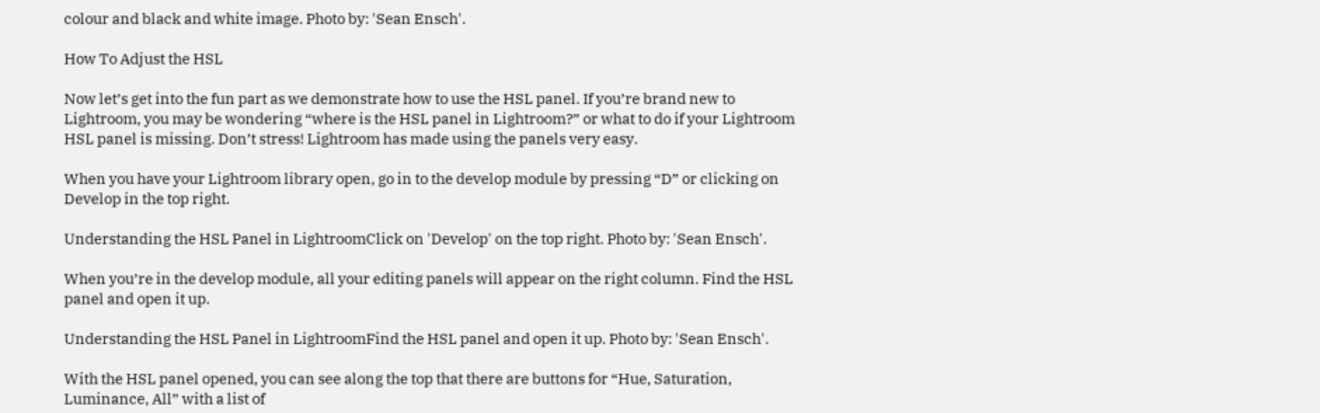colour and black and white image. Photo by: 'Sean Ensch'.

How To Adjust the HSL

Now let’s get into the fun part as we demonstrate how to use the HSL panel. If you’re brand new to Lightroom, you may be wondering “where is the HSL panel in Lightroom?” or what to do if your Lightroom HSL panel is missing. Don’t stress! Lightroom has made using the panels very easy.

When you have your Lightroom library open, go in to the develop module by pressing “D” or clicking on Develop in the top right.

Understanding the HSL Panel in LightroomClick on 'Develop' on the top right. Photo by: 'Sean Ensch'.

When you’re in the develop module, all your editing panels will appear on the right column. Find the HSL panel and open it up.

Understanding the HSL Panel in LightroomFind the HSL panel and open it up. Photo by: 'Sean Ensch'.

With the HSL panel opened, you can see along the top that there are buttons for “Hue, Saturation, Luminance, All” with a list of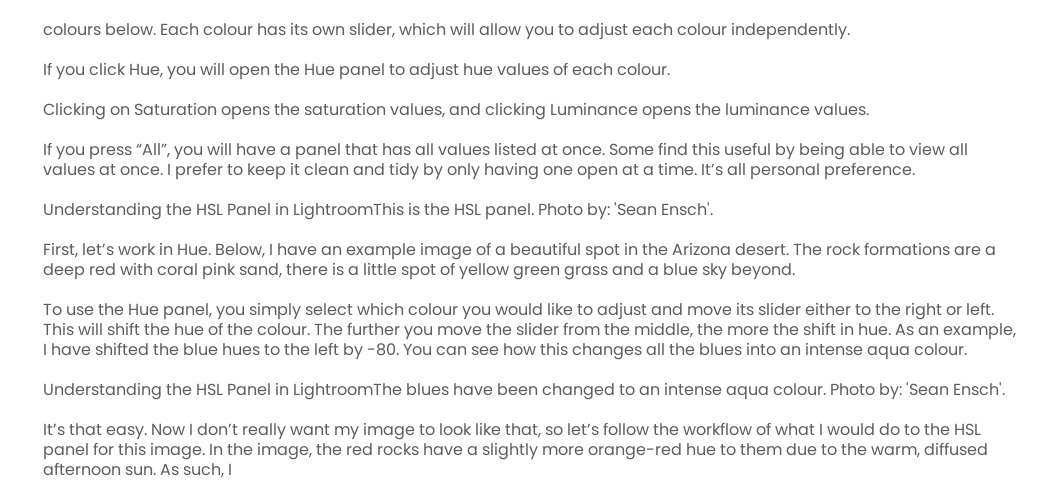colours below. Each colour has its own slider, which will allow you to adjust each colour independently.

If you click Hue, you will open the Hue panel to adjust hue values of each colour.

Clicking on Saturation opens the saturation values, and clicking Luminance opens the luminance values.

If you press “All”, you will have a panel that has all values listed at once. Some find this useful by being able to view all values at once. I prefer to keep it clean and tidy by only having one open at a time. It’s all personal preference.

Understanding the HSL Panel in LightroomThis is the HSL panel. Photo by: 'Sean Ensch'.

First, let’s work in Hue. Below, I have an example image of a beautiful spot in the Arizona desert. The rock formations are a deep red with coral pink sand, there is a little spot of yellow green grass and a blue sky beyond.

To use the Hue panel, you simply select which colour you would like to adjust and move its slider either to the right or left. This will shift the hue of the colour. The further you move the slider from the middle, the more the shift in hue. As an example, I have shifted the blue hues to the left by -80. You can see how this changes all the blues into an intense aqua colour.

Understanding the HSL Panel in LightroomThe blues have been changed to an intense aqua colour. Photo by: 'Sean Ensch'.

It’s that easy. Now I don’t really want my image to look like that, so let’s follow the workflow of what I would do to the HSL panel for this image. In the image, the red rocks have a slightly more orange-red hue to them due to the warm, diffused afternoon sun. As such, I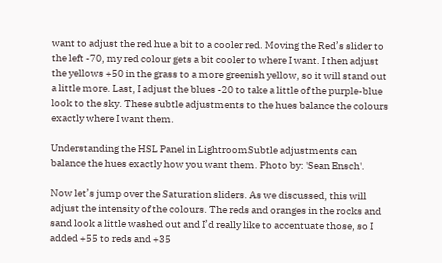want to adjust the red hue a bit to a cooler red. Moving the Red’s slider to the left -70, my red colour gets a bit cooler to where I want. I then adjust the yellows +50 in the grass to a more greenish yellow, so it will stand out a little more. Last, I adjust the blues -20 to take a little of the purple-blue look to the sky. These subtle adjustments to the hues balance the colours exactly where I want them.

Understanding the HSL Panel in LightroomSubtle adjustments can balance the hues exactly how you want them. Photo by: 'Sean Ensch'.

Now let’s jump over the Saturation sliders. As we discussed, this will adjust the intensity of the colours. The reds and oranges in the rocks and sand look a little washed out and I’d really like to accentuate those, so I added +55 to reds and +35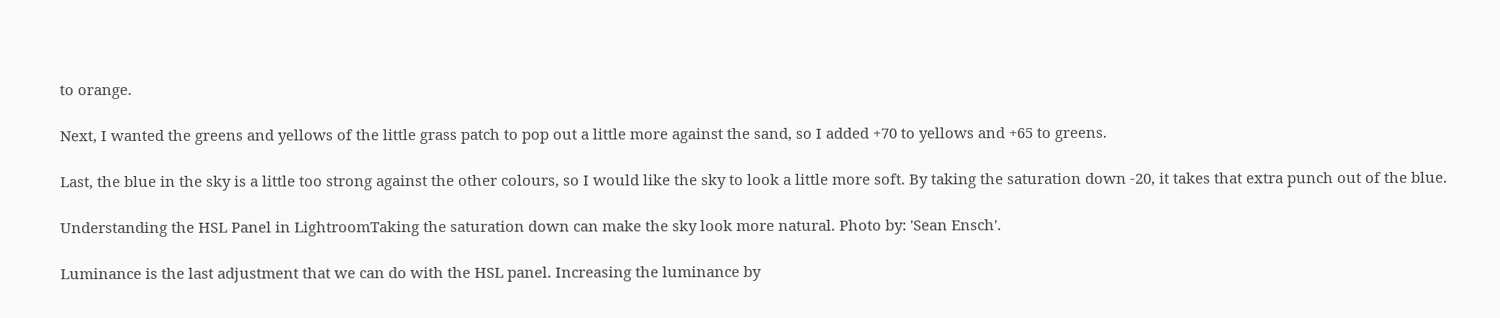to orange.

Next, I wanted the greens and yellows of the little grass patch to pop out a little more against the sand, so I added +70 to yellows and +65 to greens.

Last, the blue in the sky is a little too strong against the other colours, so I would like the sky to look a little more soft. By taking the saturation down -20, it takes that extra punch out of the blue.

Understanding the HSL Panel in LightroomTaking the saturation down can make the sky look more natural. Photo by: 'Sean Ensch'.

Luminance is the last adjustment that we can do with the HSL panel. Increasing the luminance by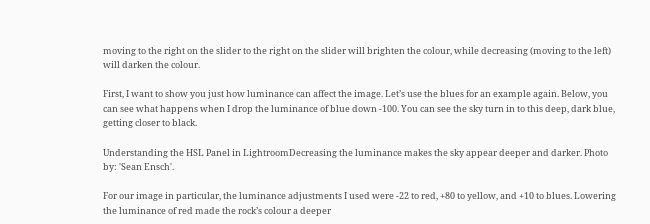moving to the right on the slider to the right on the slider will brighten the colour, while decreasing (moving to the left) will darken the colour.

First, I want to show you just how luminance can affect the image. Let’s use the blues for an example again. Below, you can see what happens when I drop the luminance of blue down -100. You can see the sky turn in to this deep, dark blue, getting closer to black.

Understanding the HSL Panel in LightroomDecreasing the luminance makes the sky appear deeper and darker. Photo by: 'Sean Ensch'.

For our image in particular, the luminance adjustments I used were -22 to red, +80 to yellow, and +10 to blues. Lowering the luminance of red made the rock’s colour a deeper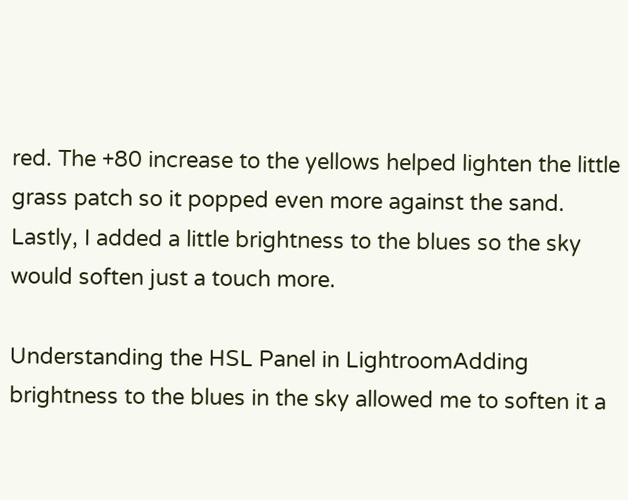red. The +80 increase to the yellows helped lighten the little grass patch so it popped even more against the sand. Lastly, I added a little brightness to the blues so the sky would soften just a touch more.

Understanding the HSL Panel in LightroomAdding brightness to the blues in the sky allowed me to soften it a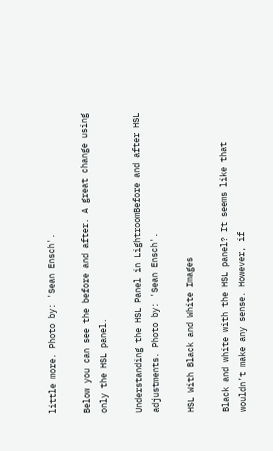little more. Photo by: 'Sean Ensch'.

Below you can see the before and after. A great change using only the HSL panel.

Understanding the HSL Panel in LightroomBefore and after HSL adjustments. Photo by: 'Sean Ensch'.

HSL With Black and White Images

Black and white with the HSL panel? It seems like that wouldn’t make any sense. However, if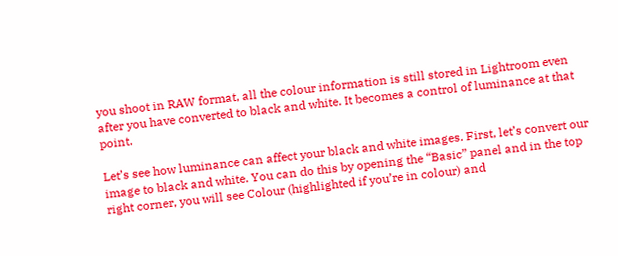you shoot in RAW format, all the colour information is still stored in Lightroom even after you have converted to black and white. It becomes a control of luminance at that point.

Let’s see how luminance can affect your black and white images. First, let’s convert our image to black and white. You can do this by opening the “Basic” panel and in the top right corner, you will see Colour (highlighted if you’re in colour) and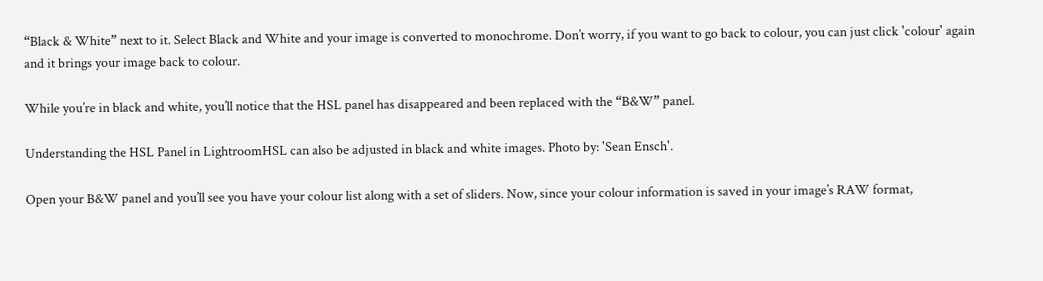“Black & White” next to it. Select Black and White and your image is converted to monochrome. Don’t worry, if you want to go back to colour, you can just click 'colour' again and it brings your image back to colour.

While you’re in black and white, you’ll notice that the HSL panel has disappeared and been replaced with the “B&W” panel.

Understanding the HSL Panel in LightroomHSL can also be adjusted in black and white images. Photo by: 'Sean Ensch'.

Open your B&W panel and you’ll see you have your colour list along with a set of sliders. Now, since your colour information is saved in your image’s RAW format,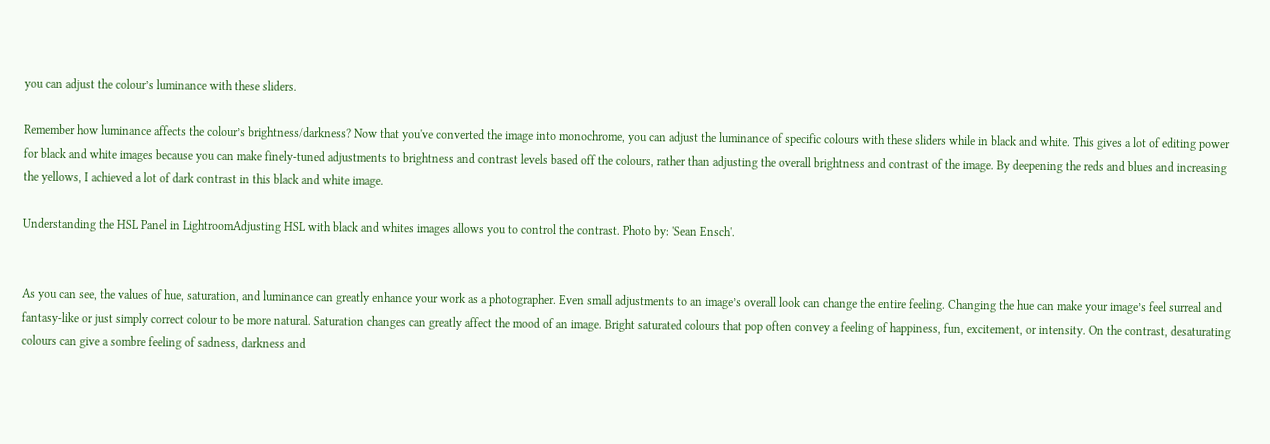you can adjust the colour’s luminance with these sliders.

Remember how luminance affects the colour’s brightness/darkness? Now that you've converted the image into monochrome, you can adjust the luminance of specific colours with these sliders while in black and white. This gives a lot of editing power for black and white images because you can make finely-tuned adjustments to brightness and contrast levels based off the colours, rather than adjusting the overall brightness and contrast of the image. By deepening the reds and blues and increasing the yellows, I achieved a lot of dark contrast in this black and white image.

Understanding the HSL Panel in LightroomAdjusting HSL with black and whites images allows you to control the contrast. Photo by: 'Sean Ensch'.


As you can see, the values of hue, saturation, and luminance can greatly enhance your work as a photographer. Even small adjustments to an image’s overall look can change the entire feeling. Changing the hue can make your image’s feel surreal and fantasy-like or just simply correct colour to be more natural. Saturation changes can greatly affect the mood of an image. Bright saturated colours that pop often convey a feeling of happiness, fun, excitement, or intensity. On the contrast, desaturating colours can give a sombre feeling of sadness, darkness and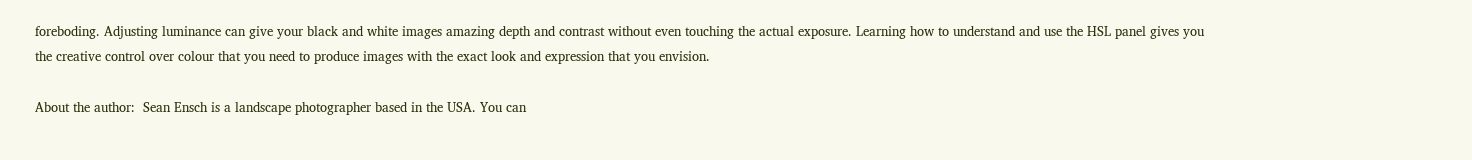foreboding. Adjusting luminance can give your black and white images amazing depth and contrast without even touching the actual exposure. Learning how to understand and use the HSL panel gives you the creative control over colour that you need to produce images with the exact look and expression that you envision.

About the author:  Sean Ensch is a landscape photographer based in the USA. You can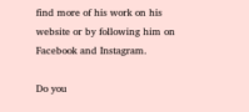find more of his work on his website or by following him on Facebook and Instagram.

Do you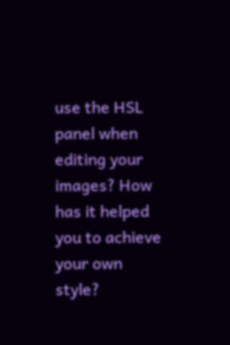use the HSL panel when editing your images? How has it helped you to achieve your own style?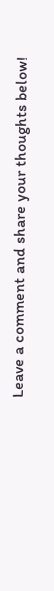Leave a comment and share your thoughts below!